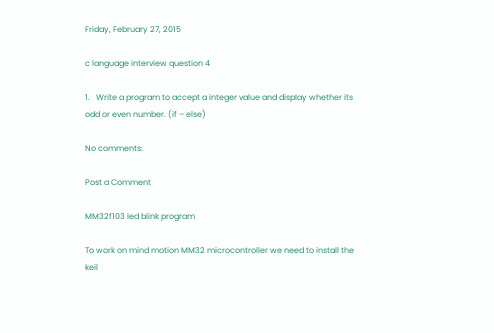Friday, February 27, 2015

c language interview question 4

1.   Write a program to accept a integer value and display whether its odd or even number. (if – else)

No comments:

Post a Comment

MM32f103 led blink program

To work on mind motion MM32 microcontroller we need to install the keil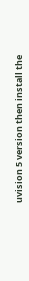uvision 5 version then install the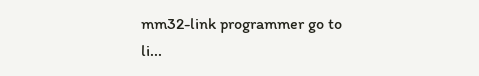mm32-link programmer go to li...